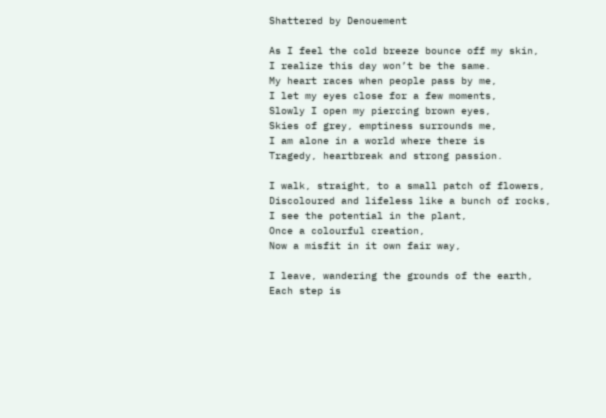Shattered by Denouement

As I feel the cold breeze bounce off my skin,
I realize this day won’t be the same.
My heart races when people pass by me,
I let my eyes close for a few moments,
Slowly I open my piercing brown eyes,
Skies of grey, emptiness surrounds me,
I am alone in a world where there is
Tragedy, heartbreak and strong passion.

I walk, straight, to a small patch of flowers,
Discoloured and lifeless like a bunch of rocks,
I see the potential in the plant,
Once a colourful creation,
Now a misfit in it own fair way,

I leave, wandering the grounds of the earth,
Each step is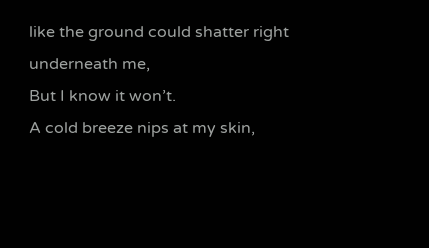like the ground could shatter right underneath me,
But I know it won’t.
A cold breeze nips at my skin,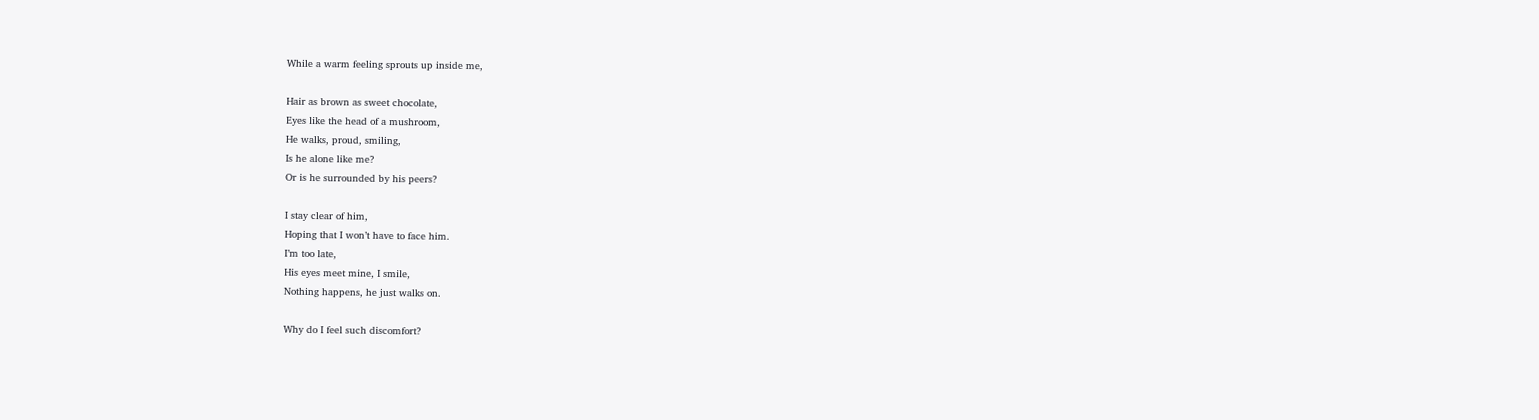While a warm feeling sprouts up inside me,

Hair as brown as sweet chocolate,
Eyes like the head of a mushroom,
He walks, proud, smiling,
Is he alone like me?
Or is he surrounded by his peers?

I stay clear of him,
Hoping that I won’t have to face him.
I’m too late,
His eyes meet mine, I smile,
Nothing happens, he just walks on.

Why do I feel such discomfort?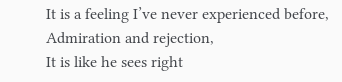It is a feeling I’ve never experienced before,
Admiration and rejection,
It is like he sees right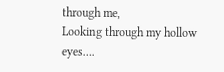through me,
Looking through my hollow eyes….